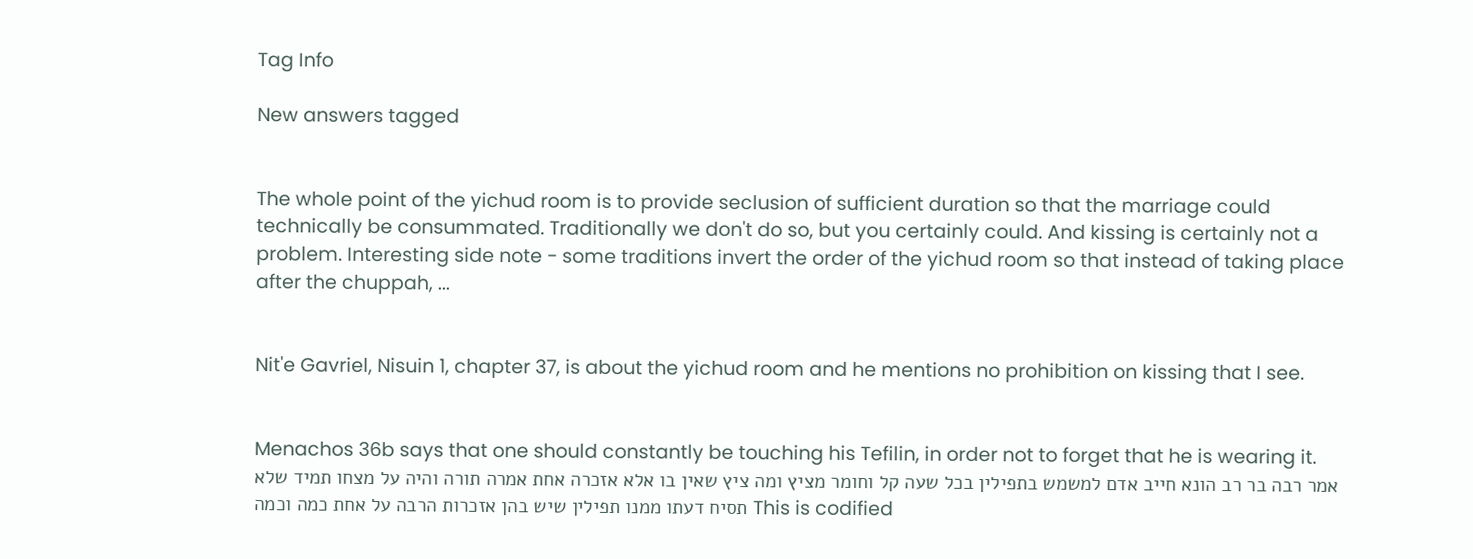Tag Info

New answers tagged


The whole point of the yichud room is to provide seclusion of sufficient duration so that the marriage could technically be consummated. Traditionally we don't do so, but you certainly could. And kissing is certainly not a problem. Interesting side note - some traditions invert the order of the yichud room so that instead of taking place after the chuppah, ...


Nit'e Gavriel, Nisuin 1, chapter 37, is about the yichud room and he mentions no prohibition on kissing that I see.


Menachos 36b says that one should constantly be touching his Tefilin, in order not to forget that he is wearing it. אמר רבה בר רב הונא חייב אדם למשמש בתפילין בכל שעה קל וחומר מציץ ומה ציץ שאין בו אלא אזכרה אחת אמרה תורה והיה על מצחו תמיד שלא תסיח דעתו ממנו תפילין שיש בהן אזכרות הרבה על אחת כמה וכמה This is codified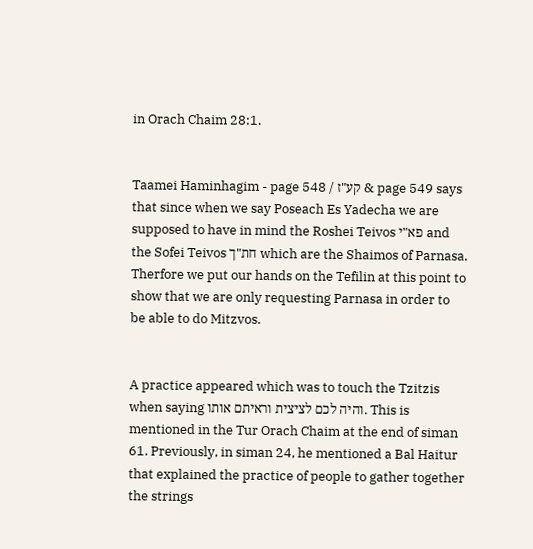in Orach Chaim 28:1.


Taamei Haminhagim - page 548 / קע"ז & page 549 says that since when we say Poseach Es Yadecha we are supposed to have in mind the Roshei Teivos פא"י and the Sofei Teivos חת"ך which are the Shaimos of Parnasa. Therfore we put our hands on the Tefilin at this point to show that we are only requesting Parnasa in order to be able to do Mitzvos.


A practice appeared which was to touch the Tzitzis when saying והיה לכם לציצית וראיתם אותו. This is mentioned in the Tur Orach Chaim at the end of siman 61. Previously, in siman 24, he mentioned a Bal Haitur that explained the practice of people to gather together the strings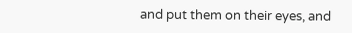and put them on their eyes, and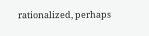rationalized, perhaps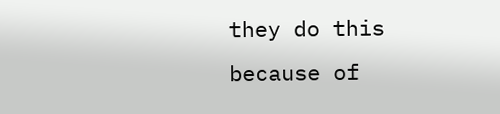they do this because of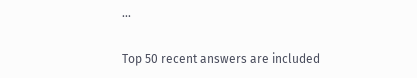...

Top 50 recent answers are included